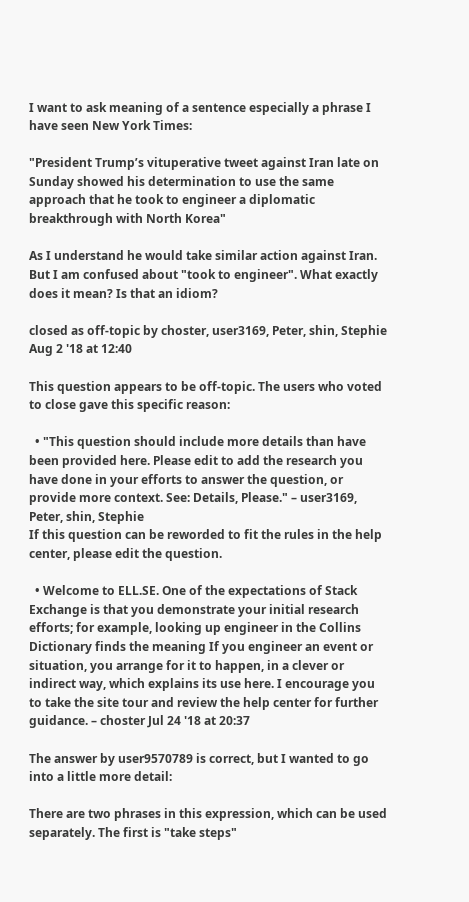I want to ask meaning of a sentence especially a phrase I have seen New York Times:

"President Trump’s vituperative tweet against Iran late on Sunday showed his determination to use the same approach that he took to engineer a diplomatic breakthrough with North Korea"

As I understand he would take similar action against Iran. But I am confused about "took to engineer". What exactly does it mean? Is that an idiom?

closed as off-topic by choster, user3169, Peter, shin, Stephie Aug 2 '18 at 12:40

This question appears to be off-topic. The users who voted to close gave this specific reason:

  • "This question should include more details than have been provided here. Please edit to add the research you have done in your efforts to answer the question, or provide more context. See: Details, Please." – user3169, Peter, shin, Stephie
If this question can be reworded to fit the rules in the help center, please edit the question.

  • Welcome to ELL.SE. One of the expectations of Stack Exchange is that you demonstrate your initial research efforts; for example, looking up engineer in the Collins Dictionary finds the meaning If you engineer an event or situation, you arrange for it to happen, in a clever or indirect way, which explains its use here. I encourage you to take the site tour and review the help center for further guidance. – choster Jul 24 '18 at 20:37

The answer by user9570789 is correct, but I wanted to go into a little more detail:

There are two phrases in this expression, which can be used separately. The first is "take steps"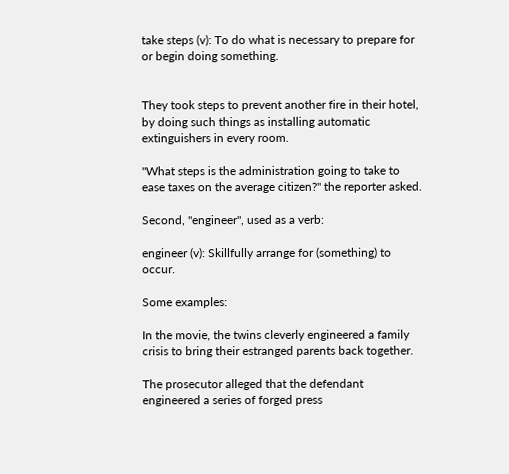take steps (v): To do what is necessary to prepare for or begin doing something.


They took steps to prevent another fire in their hotel, by doing such things as installing automatic extinguishers in every room.

"What steps is the administration going to take to ease taxes on the average citizen?" the reporter asked.

Second, "engineer", used as a verb:

engineer (v): Skillfully arrange for (something) to occur.

Some examples:

In the movie, the twins cleverly engineered a family crisis to bring their estranged parents back together.

The prosecutor alleged that the defendant engineered a series of forged press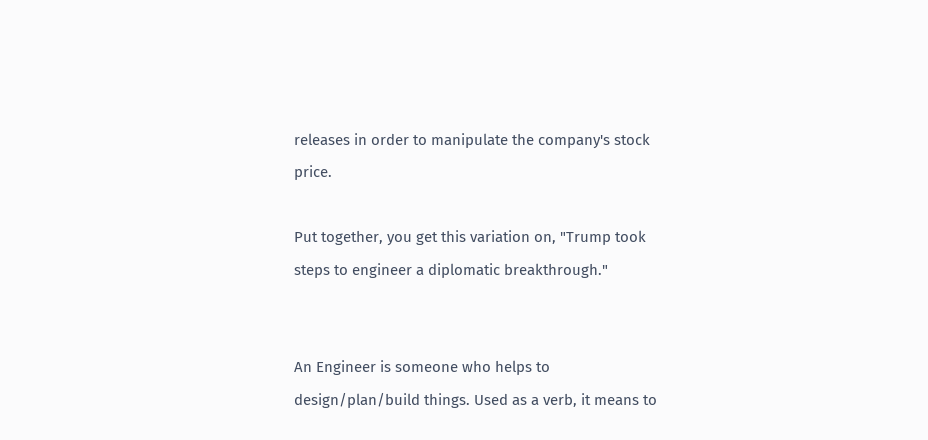releases in order to manipulate the company's stock price.

Put together, you get this variation on, "Trump took steps to engineer a diplomatic breakthrough."


An Engineer is someone who helps to design/plan/build things. Used as a verb, it means to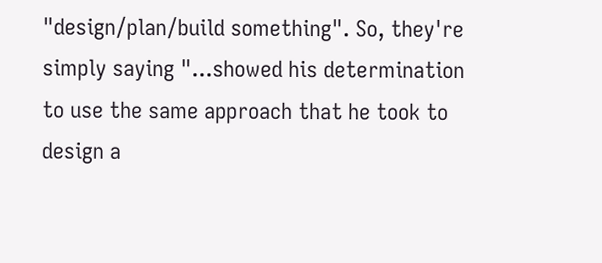"design/plan/build something". So, they're simply saying "...showed his determination to use the same approach that he took to design a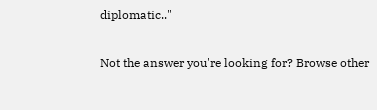diplomatic.."

Not the answer you're looking for? Browse other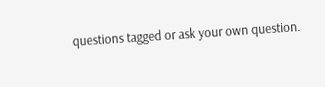questions tagged or ask your own question.